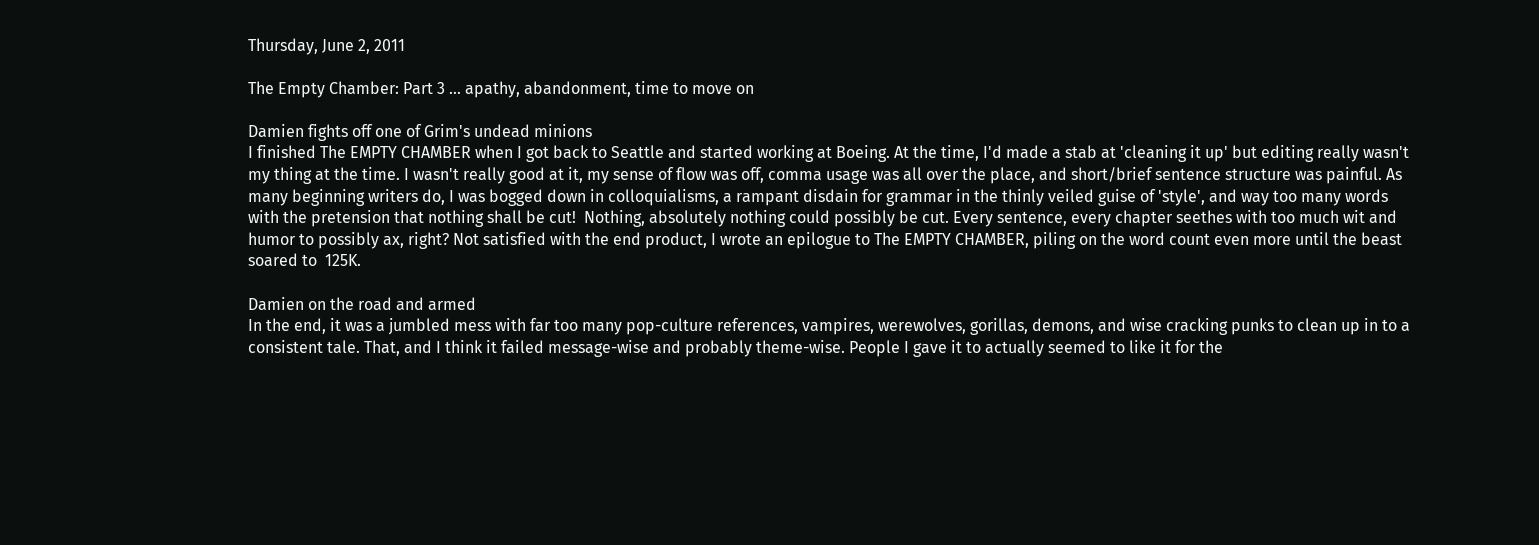Thursday, June 2, 2011

The Empty Chamber: Part 3 ... apathy, abandonment, time to move on

Damien fights off one of Grim's undead minions
I finished The EMPTY CHAMBER when I got back to Seattle and started working at Boeing. At the time, I'd made a stab at 'cleaning it up' but editing really wasn't my thing at the time. I wasn't really good at it, my sense of flow was off, comma usage was all over the place, and short/brief sentence structure was painful. As many beginning writers do, I was bogged down in colloquialisms, a rampant disdain for grammar in the thinly veiled guise of 'style', and way too many words with the pretension that nothing shall be cut!  Nothing, absolutely nothing could possibly be cut. Every sentence, every chapter seethes with too much wit and humor to possibly ax, right? Not satisfied with the end product, I wrote an epilogue to The EMPTY CHAMBER, piling on the word count even more until the beast soared to  125K.

Damien on the road and armed
In the end, it was a jumbled mess with far too many pop-culture references, vampires, werewolves, gorillas, demons, and wise cracking punks to clean up in to a consistent tale. That, and I think it failed message-wise and probably theme-wise. People I gave it to actually seemed to like it for the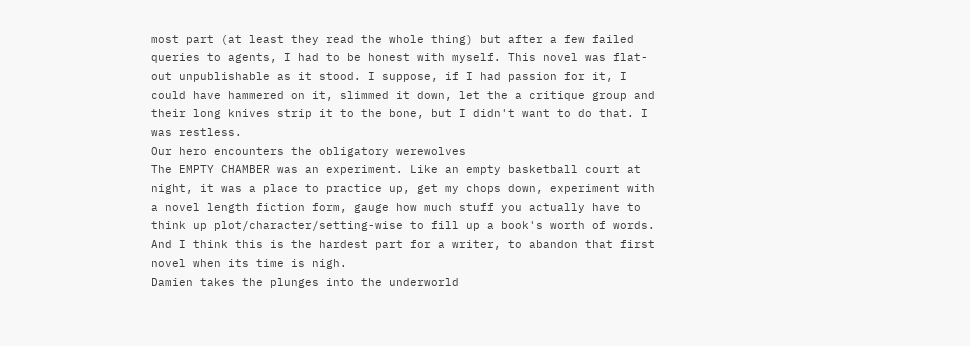most part (at least they read the whole thing) but after a few failed queries to agents, I had to be honest with myself. This novel was flat-out unpublishable as it stood. I suppose, if I had passion for it, I could have hammered on it, slimmed it down, let the a critique group and their long knives strip it to the bone, but I didn't want to do that. I was restless.
Our hero encounters the obligatory werewolves
The EMPTY CHAMBER was an experiment. Like an empty basketball court at night, it was a place to practice up, get my chops down, experiment with a novel length fiction form, gauge how much stuff you actually have to think up plot/character/setting-wise to fill up a book's worth of words. And I think this is the hardest part for a writer, to abandon that first novel when its time is nigh.
Damien takes the plunges into the underworld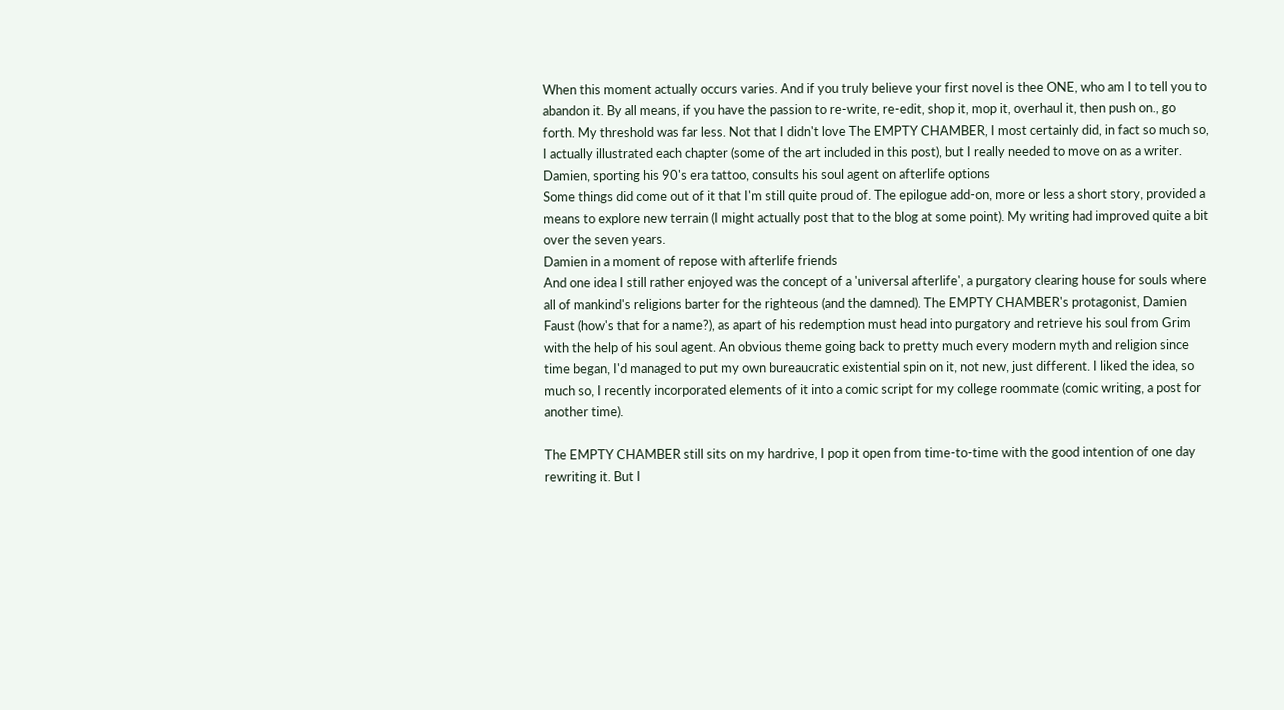When this moment actually occurs varies. And if you truly believe your first novel is thee ONE, who am I to tell you to abandon it. By all means, if you have the passion to re-write, re-edit, shop it, mop it, overhaul it, then push on., go forth. My threshold was far less. Not that I didn't love The EMPTY CHAMBER, I most certainly did, in fact so much so, I actually illustrated each chapter (some of the art included in this post), but I really needed to move on as a writer.
Damien, sporting his 90's era tattoo, consults his soul agent on afterlife options
Some things did come out of it that I'm still quite proud of. The epilogue add-on, more or less a short story, provided a means to explore new terrain (I might actually post that to the blog at some point). My writing had improved quite a bit over the seven years.
Damien in a moment of repose with afterlife friends
And one idea I still rather enjoyed was the concept of a 'universal afterlife', a purgatory clearing house for souls where all of mankind's religions barter for the righteous (and the damned). The EMPTY CHAMBER's protagonist, Damien Faust (how's that for a name?), as apart of his redemption must head into purgatory and retrieve his soul from Grim with the help of his soul agent. An obvious theme going back to pretty much every modern myth and religion since time began, I'd managed to put my own bureaucratic existential spin on it, not new, just different. I liked the idea, so much so, I recently incorporated elements of it into a comic script for my college roommate (comic writing, a post for another time).

The EMPTY CHAMBER still sits on my hardrive, I pop it open from time-to-time with the good intention of one day rewriting it. But I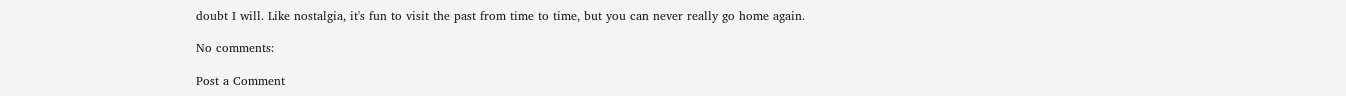doubt I will. Like nostalgia, it's fun to visit the past from time to time, but you can never really go home again.

No comments:

Post a Comment